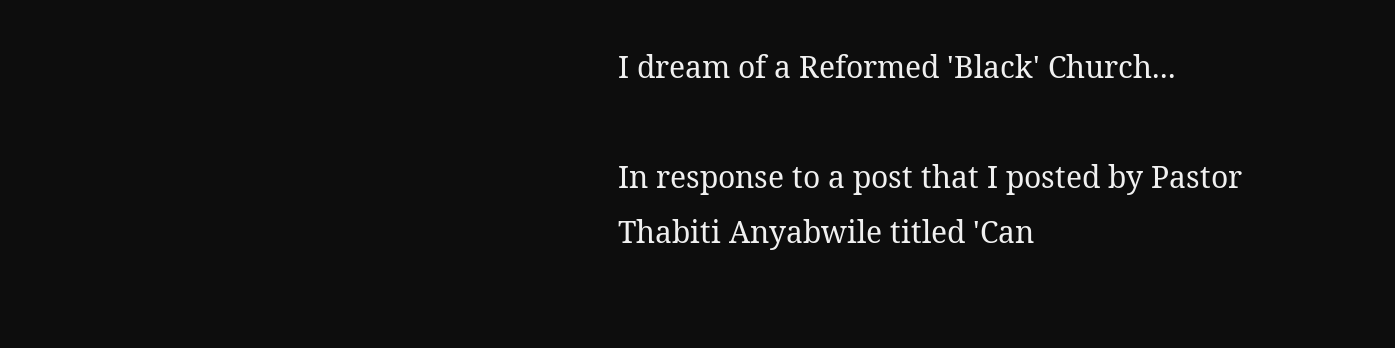I dream of a Reformed 'Black' Church...

In response to a post that I posted by Pastor Thabiti Anyabwile titled 'Can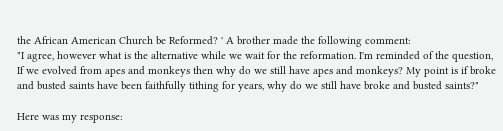the African American Church be Reformed? ' A brother made the following comment:
"I agree, however what is the alternative while we wait for the reformation. I'm reminded of the question, If we evolved from apes and monkeys then why do we still have apes and monkeys? My point is if broke and busted saints have been faithfully tithing for years, why do we still have broke and busted saints?"

Here was my response: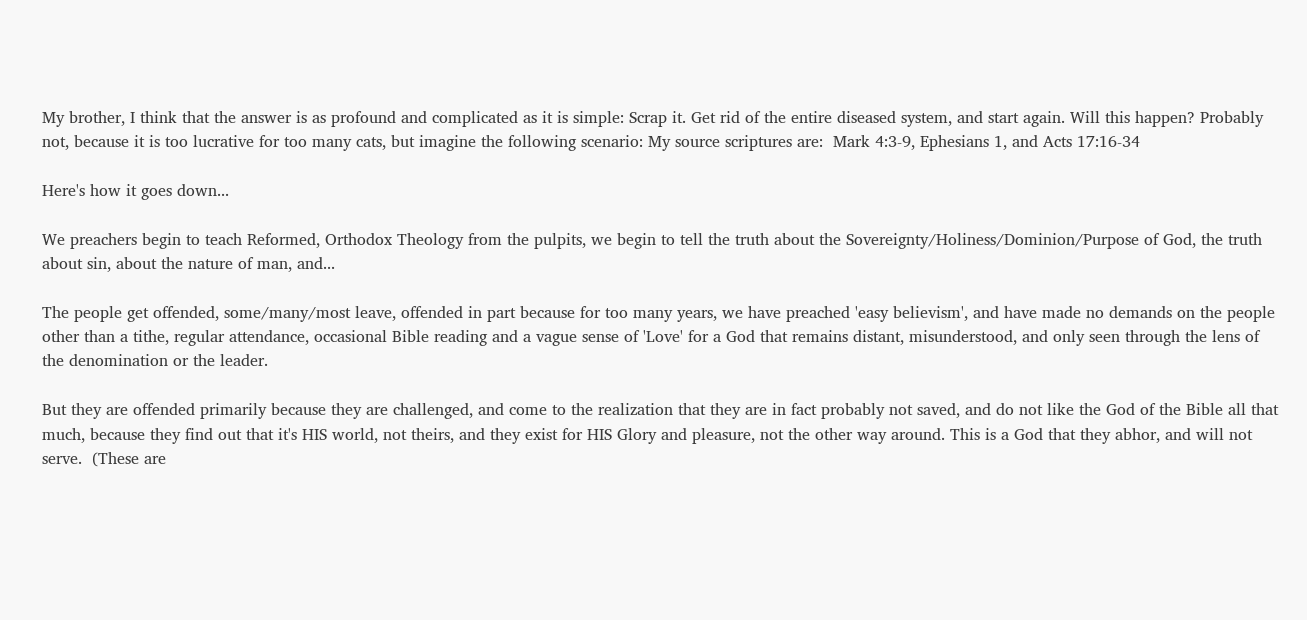My brother, I think that the answer is as profound and complicated as it is simple: Scrap it. Get rid of the entire diseased system, and start again. Will this happen? Probably not, because it is too lucrative for too many cats, but imagine the following scenario: My source scriptures are:  Mark 4:3-9, Ephesians 1, and Acts 17:16-34

Here's how it goes down...

We preachers begin to teach Reformed, Orthodox Theology from the pulpits, we begin to tell the truth about the Sovereignty/Holiness/Dominion/Purpose of God, the truth about sin, about the nature of man, and...

The people get offended, some/many/most leave, offended in part because for too many years, we have preached 'easy believism', and have made no demands on the people other than a tithe, regular attendance, occasional Bible reading and a vague sense of 'Love' for a God that remains distant, misunderstood, and only seen through the lens of the denomination or the leader.

But they are offended primarily because they are challenged, and come to the realization that they are in fact probably not saved, and do not like the God of the Bible all that much, because they find out that it's HIS world, not theirs, and they exist for HIS Glory and pleasure, not the other way around. This is a God that they abhor, and will not serve.  (These are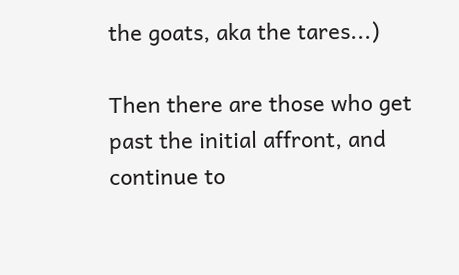the goats, aka the tares...)

Then there are those who get past the initial affront, and continue to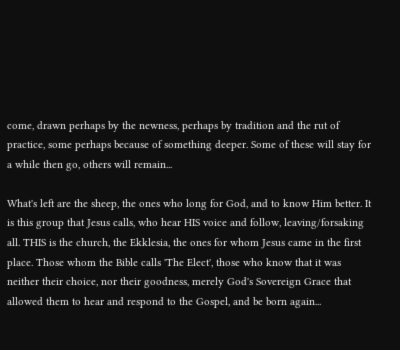come, drawn perhaps by the newness, perhaps by tradition and the rut of practice, some perhaps because of something deeper. Some of these will stay for a while then go, others will remain...

What's left are the sheep, the ones who long for God, and to know Him better. It is this group that Jesus calls, who hear HIS voice and follow, leaving/forsaking all. THIS is the church, the Ekklesia, the ones for whom Jesus came in the first place. Those whom the Bible calls 'The Elect', those who know that it was neither their choice, nor their goodness, merely God's Sovereign Grace that allowed them to hear and respond to the Gospel, and be born again...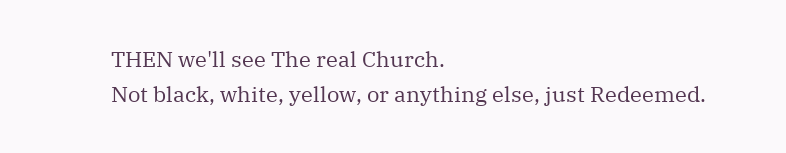THEN we'll see The real Church.
Not black, white, yellow, or anything else, just Redeemed.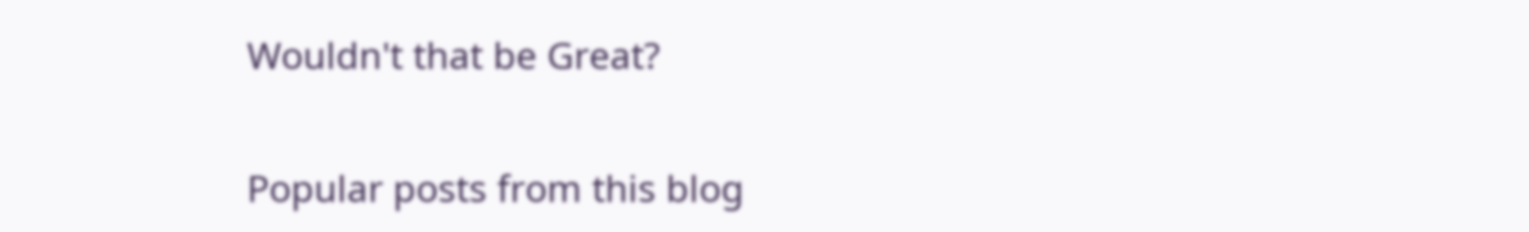Wouldn't that be Great?


Popular posts from this blog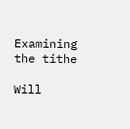Examining the tithe

Will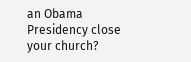an Obama Presidency close your church?